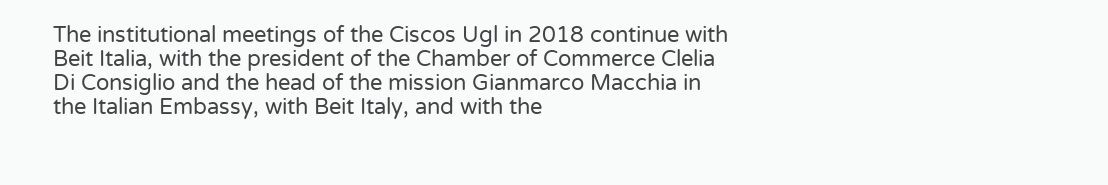The institutional meetings of the Ciscos Ugl in 2018 continue with Beit Italia, with the president of the Chamber of Commerce Clelia Di Consiglio and the head of the mission Gianmarco Macchia in the Italian Embassy, with Beit Italy, and with the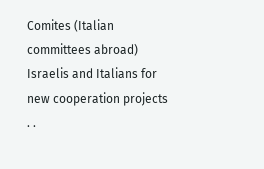Comites (Italian committees abroad) Israelis and Italians for new cooperation projects . .